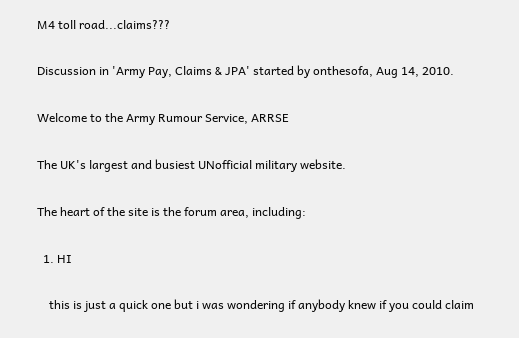M4 toll road...claims???

Discussion in 'Army Pay, Claims & JPA' started by onthesofa, Aug 14, 2010.

Welcome to the Army Rumour Service, ARRSE

The UK's largest and busiest UNofficial military website.

The heart of the site is the forum area, including:

  1. HI

    this is just a quick one but i was wondering if anybody knew if you could claim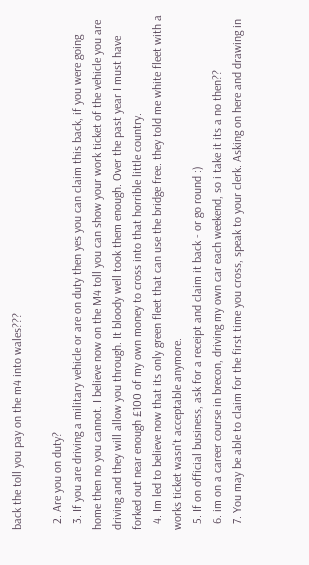back the toll you pay on the m4 into wales???

  2. Are you on duty?
  3. If you are driving a military vehicle or are on duty then yes you can claim this back, if you were going home then no you cannot. I believe now on the M4 toll you can show your work ticket of the vehicle you are driving and they will allow you through. It bloody well took them enough. Over the past year I must have forked out near enough £100 of my own money to cross into that horrible little country.
  4. Im led to believe now that its only green fleet that can use the bridge free. they told me white fleet with a works ticket wasn't acceptable anymore.
  5. If on official business, ask for a receipt and claim it back - or go round :)
  6. im on a career course in brecon, driving my own car each weekend, so i take it its a no then??
  7. You may be able to claim for the first time you cross, speak to your clerk. Asking on here and drawing in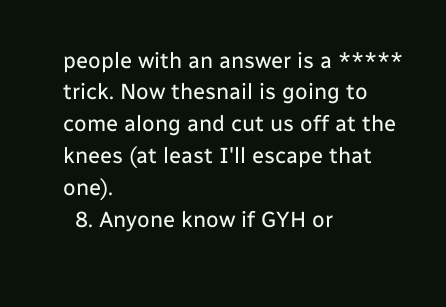people with an answer is a ***** trick. Now thesnail is going to come along and cut us off at the knees (at least I'll escape that one).
  8. Anyone know if GYH or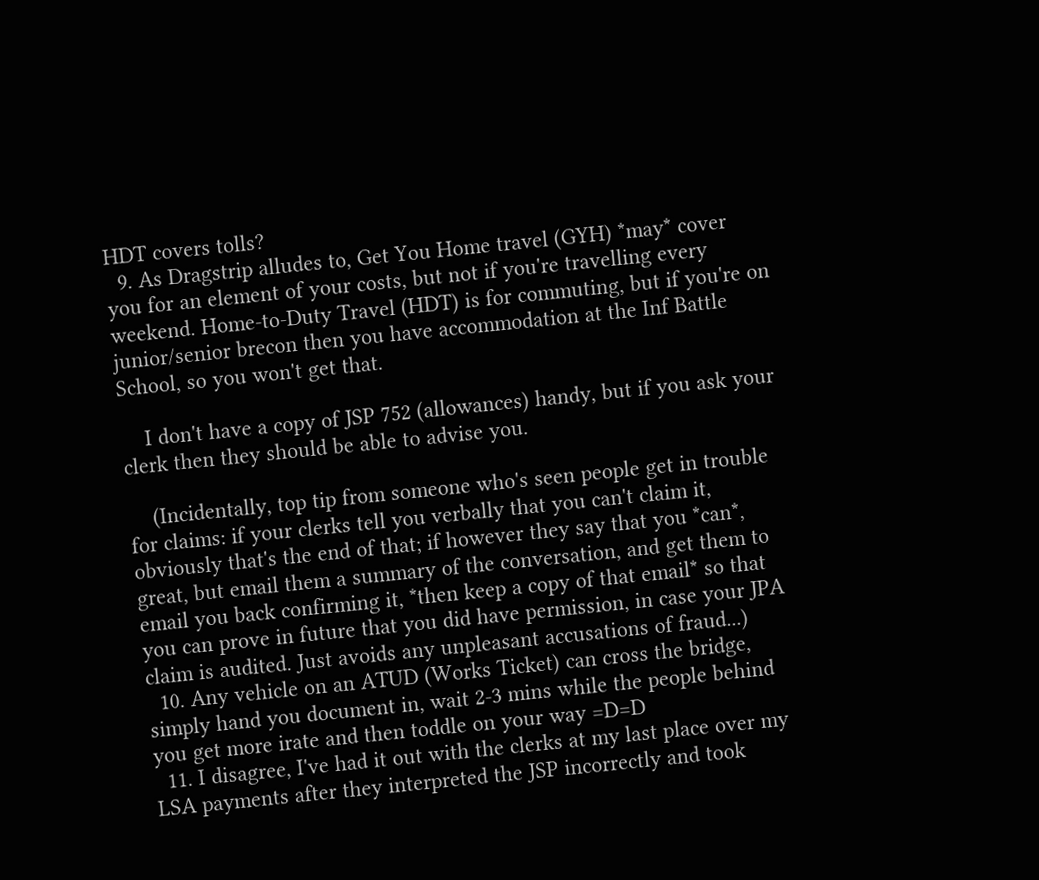HDT covers tolls?
  9. As Dragstrip alludes to, Get You Home travel (GYH) *may* cover you for an element of your costs, but not if you're travelling every weekend. Home-to-Duty Travel (HDT) is for commuting, but if you're on junior/senior brecon then you have accommodation at the Inf Battle School, so you won't get that.

    I don't have a copy of JSP 752 (allowances) handy, but if you ask your clerk then they should be able to advise you.

    (Incidentally, top tip from someone who's seen people get in trouble for claims: if your clerks tell you verbally that you can't claim it, obviously that's the end of that; if however they say that you *can*, great, but email them a summary of the conversation, and get them to email you back confirming it, *then keep a copy of that email* so that you can prove in future that you did have permission, in case your JPA claim is audited. Just avoids any unpleasant accusations of fraud...)
  10. Any vehicle on an ATUD (Works Ticket) can cross the bridge, simply hand you document in, wait 2-3 mins while the people behind you get more irate and then toddle on your way =D=D
  11. I disagree, I've had it out with the clerks at my last place over my LSA payments after they interpreted the JSP incorrectly and took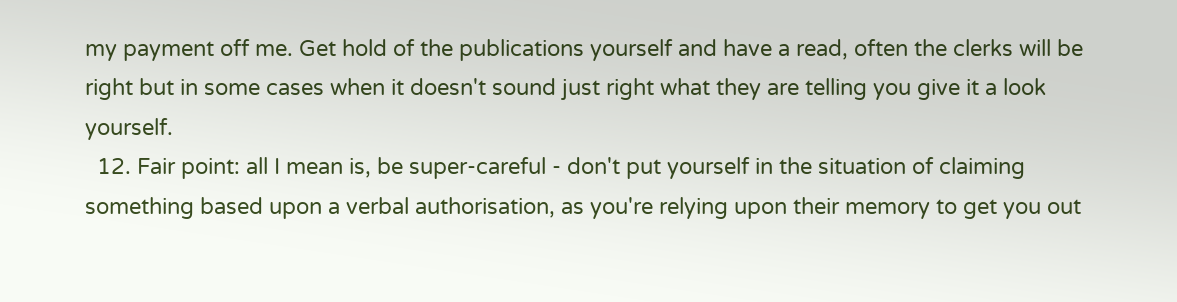my payment off me. Get hold of the publications yourself and have a read, often the clerks will be right but in some cases when it doesn't sound just right what they are telling you give it a look yourself.
  12. Fair point: all I mean is, be super-careful - don't put yourself in the situation of claiming something based upon a verbal authorisation, as you're relying upon their memory to get you out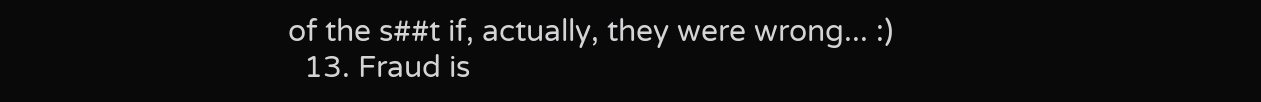of the s##t if, actually, they were wrong... :)
  13. Fraud is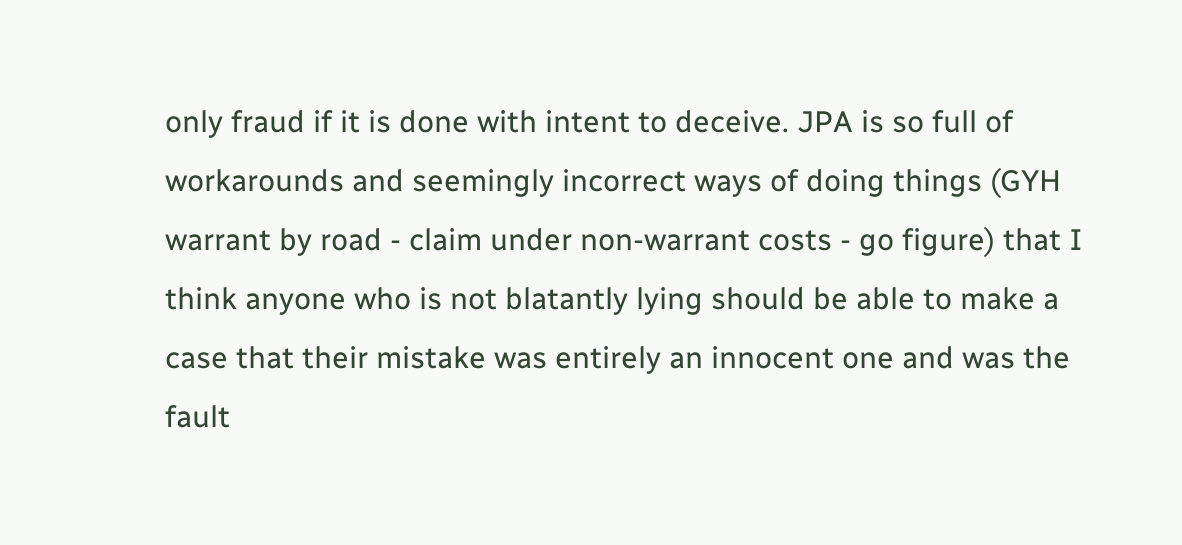only fraud if it is done with intent to deceive. JPA is so full of workarounds and seemingly incorrect ways of doing things (GYH warrant by road - claim under non-warrant costs - go figure) that I think anyone who is not blatantly lying should be able to make a case that their mistake was entirely an innocent one and was the fault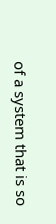of a system that is so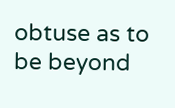obtuse as to be beyond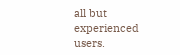all but experienced users.